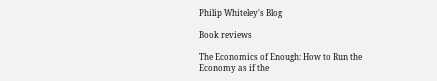Philip Whiteley's Blog

Book reviews

The Economics of Enough: How to Run the Economy as if the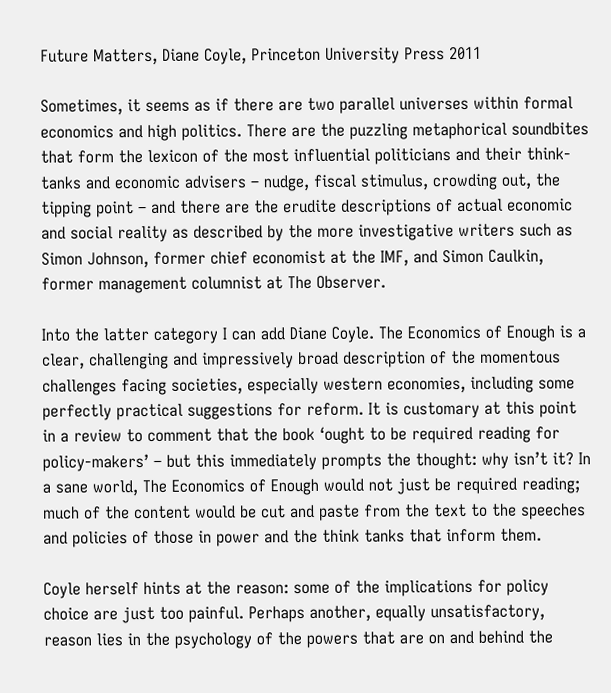Future Matters, Diane Coyle, Princeton University Press 2011

Sometimes, it seems as if there are two parallel universes within formal economics and high politics. There are the puzzling metaphorical soundbites that form the lexicon of the most influential politicians and their think-tanks and economic advisers – nudge, fiscal stimulus, crowding out, the tipping point – and there are the erudite descriptions of actual economic and social reality as described by the more investigative writers such as Simon Johnson, former chief economist at the IMF, and Simon Caulkin, former management columnist at The Observer.

Into the latter category I can add Diane Coyle. The Economics of Enough is a clear, challenging and impressively broad description of the momentous challenges facing societies, especially western economies, including some perfectly practical suggestions for reform. It is customary at this point in a review to comment that the book ‘ought to be required reading for policy-makers’ – but this immediately prompts the thought: why isn’t it? In a sane world, The Economics of Enough would not just be required reading; much of the content would be cut and paste from the text to the speeches and policies of those in power and the think tanks that inform them.

Coyle herself hints at the reason: some of the implications for policy choice are just too painful. Perhaps another, equally unsatisfactory, reason lies in the psychology of the powers that are on and behind the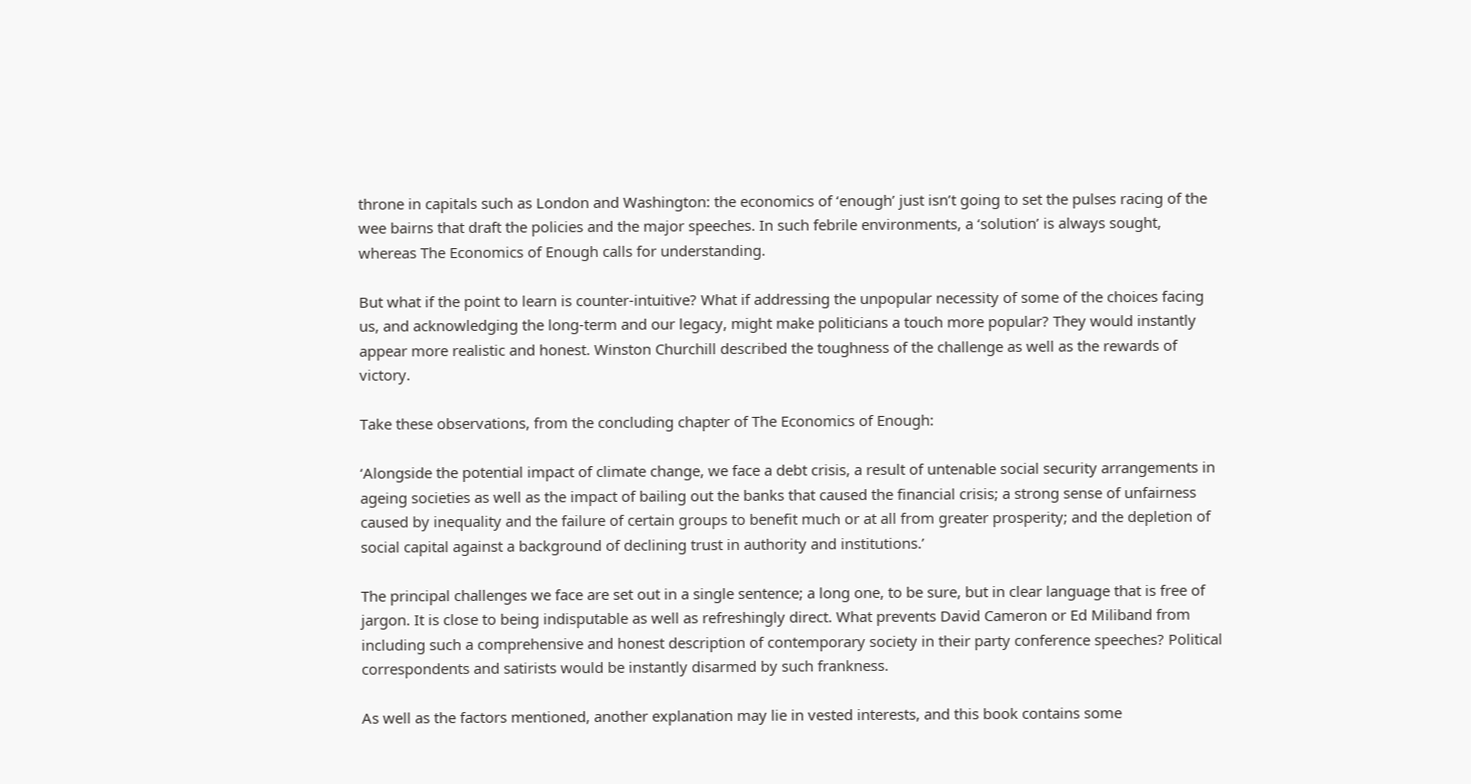throne in capitals such as London and Washington: the economics of ‘enough’ just isn’t going to set the pulses racing of the wee bairns that draft the policies and the major speeches. In such febrile environments, a ‘solution’ is always sought, whereas The Economics of Enough calls for understanding.

But what if the point to learn is counter-intuitive? What if addressing the unpopular necessity of some of the choices facing us, and acknowledging the long-term and our legacy, might make politicians a touch more popular? They would instantly appear more realistic and honest. Winston Churchill described the toughness of the challenge as well as the rewards of victory.

Take these observations, from the concluding chapter of The Economics of Enough:

‘Alongside the potential impact of climate change, we face a debt crisis, a result of untenable social security arrangements in ageing societies as well as the impact of bailing out the banks that caused the financial crisis; a strong sense of unfairness caused by inequality and the failure of certain groups to benefit much or at all from greater prosperity; and the depletion of social capital against a background of declining trust in authority and institutions.’

The principal challenges we face are set out in a single sentence; a long one, to be sure, but in clear language that is free of jargon. It is close to being indisputable as well as refreshingly direct. What prevents David Cameron or Ed Miliband from including such a comprehensive and honest description of contemporary society in their party conference speeches? Political correspondents and satirists would be instantly disarmed by such frankness.

As well as the factors mentioned, another explanation may lie in vested interests, and this book contains some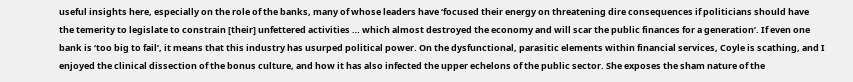useful insights here, especially on the role of the banks, many of whose leaders have ‘focused their energy on threatening dire consequences if politicians should have the temerity to legislate to constrain [their] unfettered activities … which almost destroyed the economy and will scar the public finances for a generation’. If even one bank is ‘too big to fail’, it means that this industry has usurped political power. On the dysfunctional, parasitic elements within financial services, Coyle is scathing, and I enjoyed the clinical dissection of the bonus culture, and how it has also infected the upper echelons of the public sector. She exposes the sham nature of the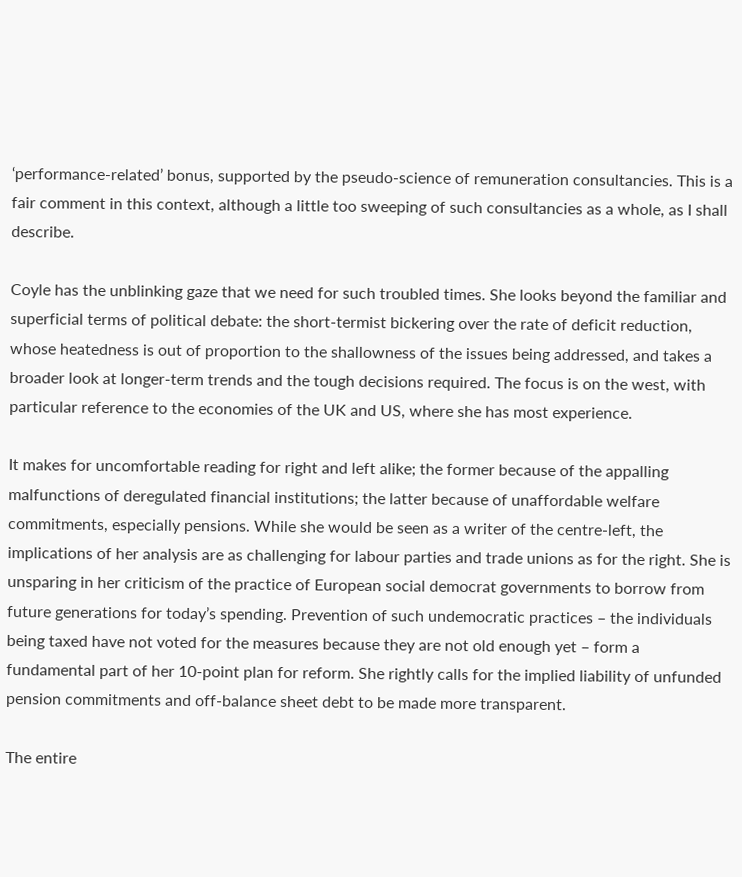‘performance-related’ bonus, supported by the pseudo-science of remuneration consultancies. This is a fair comment in this context, although a little too sweeping of such consultancies as a whole, as I shall describe.

Coyle has the unblinking gaze that we need for such troubled times. She looks beyond the familiar and superficial terms of political debate: the short-termist bickering over the rate of deficit reduction, whose heatedness is out of proportion to the shallowness of the issues being addressed, and takes a broader look at longer-term trends and the tough decisions required. The focus is on the west, with particular reference to the economies of the UK and US, where she has most experience.

It makes for uncomfortable reading for right and left alike; the former because of the appalling malfunctions of deregulated financial institutions; the latter because of unaffordable welfare commitments, especially pensions. While she would be seen as a writer of the centre-left, the implications of her analysis are as challenging for labour parties and trade unions as for the right. She is unsparing in her criticism of the practice of European social democrat governments to borrow from future generations for today’s spending. Prevention of such undemocratic practices – the individuals being taxed have not voted for the measures because they are not old enough yet – form a fundamental part of her 10-point plan for reform. She rightly calls for the implied liability of unfunded pension commitments and off-balance sheet debt to be made more transparent.

The entire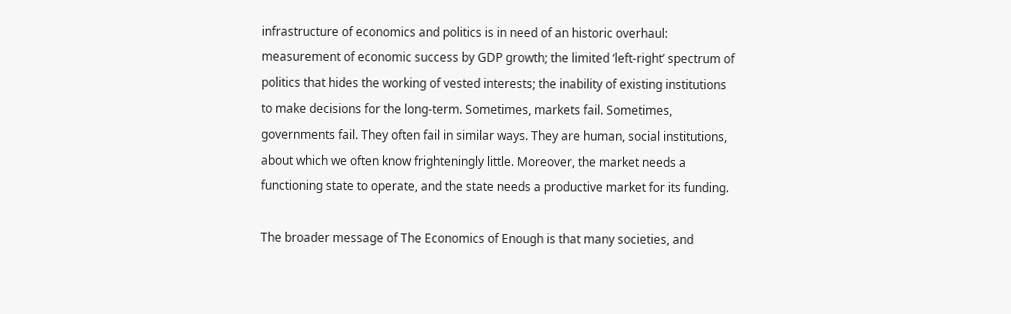infrastructure of economics and politics is in need of an historic overhaul: measurement of economic success by GDP growth; the limited ‘left-right’ spectrum of politics that hides the working of vested interests; the inability of existing institutions to make decisions for the long-term. Sometimes, markets fail. Sometimes, governments fail. They often fail in similar ways. They are human, social institutions, about which we often know frighteningly little. Moreover, the market needs a functioning state to operate, and the state needs a productive market for its funding.

The broader message of The Economics of Enough is that many societies, and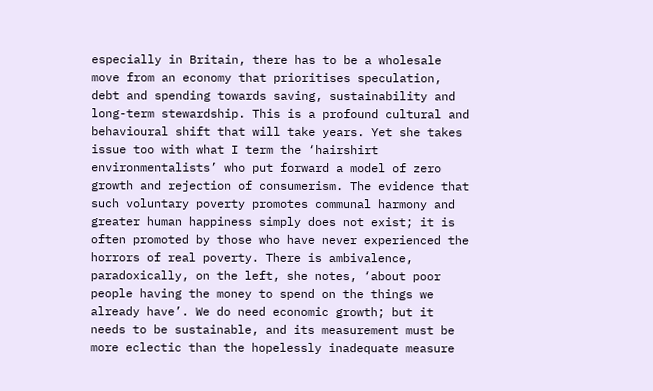especially in Britain, there has to be a wholesale move from an economy that prioritises speculation, debt and spending towards saving, sustainability and long-term stewardship. This is a profound cultural and behavioural shift that will take years. Yet she takes issue too with what I term the ‘hairshirt environmentalists’ who put forward a model of zero growth and rejection of consumerism. The evidence that such voluntary poverty promotes communal harmony and greater human happiness simply does not exist; it is often promoted by those who have never experienced the horrors of real poverty. There is ambivalence, paradoxically, on the left, she notes, ‘about poor people having the money to spend on the things we already have’. We do need economic growth; but it needs to be sustainable, and its measurement must be more eclectic than the hopelessly inadequate measure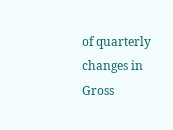of quarterly changes in Gross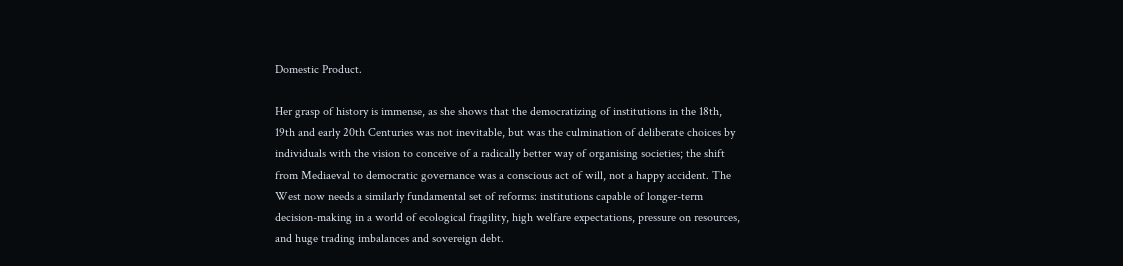Domestic Product.

Her grasp of history is immense, as she shows that the democratizing of institutions in the 18th, 19th and early 20th Centuries was not inevitable, but was the culmination of deliberate choices by individuals with the vision to conceive of a radically better way of organising societies; the shift from Mediaeval to democratic governance was a conscious act of will, not a happy accident. The West now needs a similarly fundamental set of reforms: institutions capable of longer-term decision-making in a world of ecological fragility, high welfare expectations, pressure on resources, and huge trading imbalances and sovereign debt.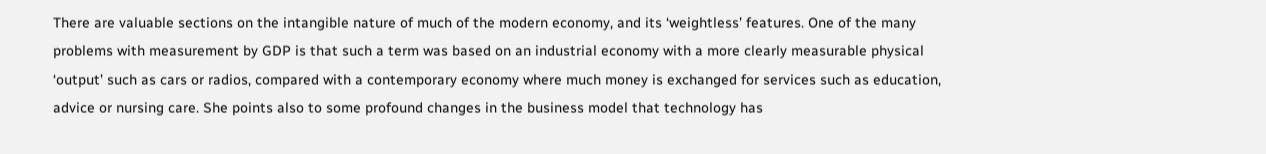There are valuable sections on the intangible nature of much of the modern economy, and its ‘weightless’ features. One of the many problems with measurement by GDP is that such a term was based on an industrial economy with a more clearly measurable physical ‘output’ such as cars or radios, compared with a contemporary economy where much money is exchanged for services such as education, advice or nursing care. She points also to some profound changes in the business model that technology has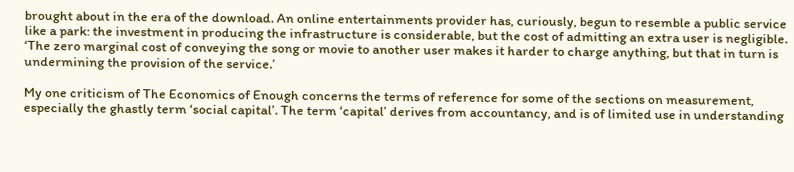brought about in the era of the download. An online entertainments provider has, curiously, begun to resemble a public service like a park: the investment in producing the infrastructure is considerable, but the cost of admitting an extra user is negligible. ‘The zero marginal cost of conveying the song or movie to another user makes it harder to charge anything, but that in turn is undermining the provision of the service.’

My one criticism of The Economics of Enough concerns the terms of reference for some of the sections on measurement, especially the ghastly term ‘social capital’. The term ‘capital’ derives from accountancy, and is of limited use in understanding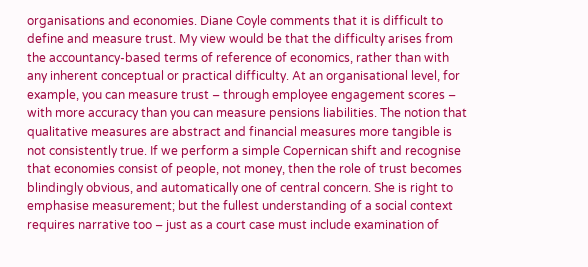organisations and economies. Diane Coyle comments that it is difficult to define and measure trust. My view would be that the difficulty arises from the accountancy-based terms of reference of economics, rather than with any inherent conceptual or practical difficulty. At an organisational level, for example, you can measure trust – through employee engagement scores – with more accuracy than you can measure pensions liabilities. The notion that qualitative measures are abstract and financial measures more tangible is not consistently true. If we perform a simple Copernican shift and recognise that economies consist of people, not money, then the role of trust becomes blindingly obvious, and automatically one of central concern. She is right to emphasise measurement; but the fullest understanding of a social context requires narrative too – just as a court case must include examination of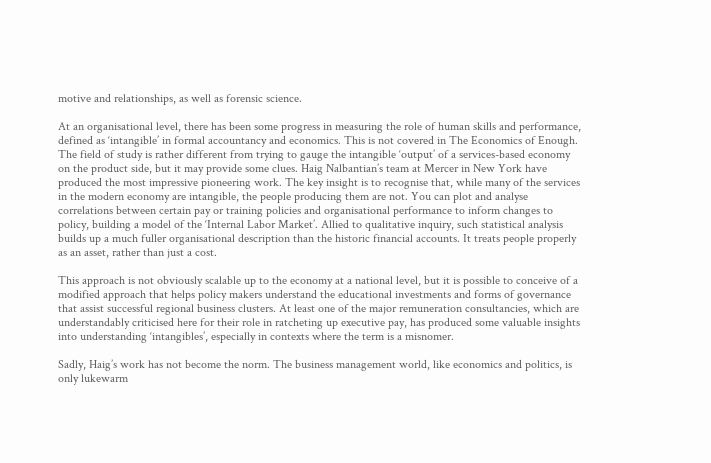motive and relationships, as well as forensic science.

At an organisational level, there has been some progress in measuring the role of human skills and performance, defined as ‘intangible’ in formal accountancy and economics. This is not covered in The Economics of Enough. The field of study is rather different from trying to gauge the intangible ‘output’ of a services-based economy on the product side, but it may provide some clues. Haig Nalbantian’s team at Mercer in New York have produced the most impressive pioneering work. The key insight is to recognise that, while many of the services in the modern economy are intangible, the people producing them are not. You can plot and analyse correlations between certain pay or training policies and organisational performance to inform changes to policy, building a model of the ‘Internal Labor Market’. Allied to qualitative inquiry, such statistical analysis builds up a much fuller organisational description than the historic financial accounts. It treats people properly as an asset, rather than just a cost.

This approach is not obviously scalable up to the economy at a national level, but it is possible to conceive of a modified approach that helps policy makers understand the educational investments and forms of governance that assist successful regional business clusters. At least one of the major remuneration consultancies, which are understandably criticised here for their role in ratcheting up executive pay, has produced some valuable insights into understanding ‘intangibles’, especially in contexts where the term is a misnomer.

Sadly, Haig’s work has not become the norm. The business management world, like economics and politics, is only lukewarm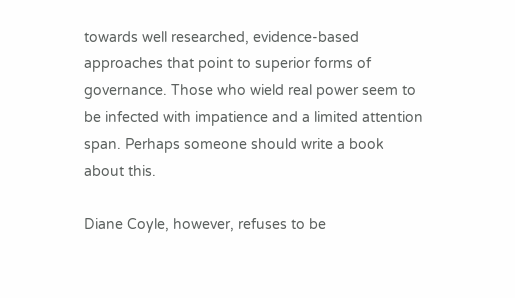towards well researched, evidence-based approaches that point to superior forms of governance. Those who wield real power seem to be infected with impatience and a limited attention span. Perhaps someone should write a book about this.

Diane Coyle, however, refuses to be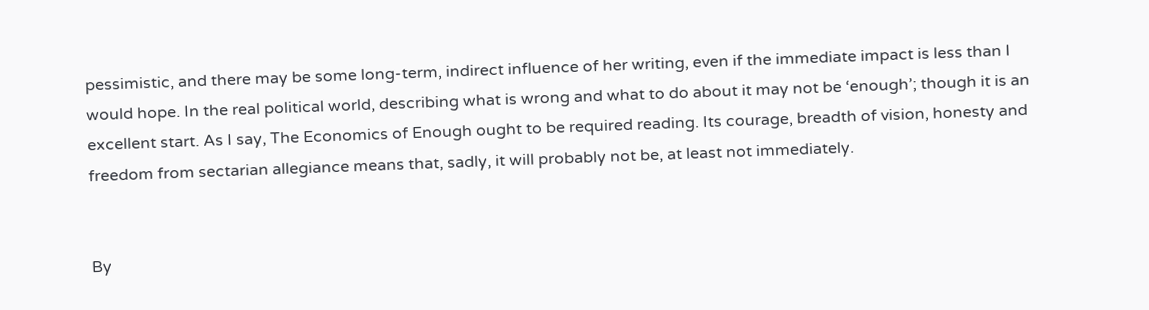pessimistic, and there may be some long-term, indirect influence of her writing, even if the immediate impact is less than I would hope. In the real political world, describing what is wrong and what to do about it may not be ‘enough’; though it is an excellent start. As I say, The Economics of Enough ought to be required reading. Its courage, breadth of vision, honesty and freedom from sectarian allegiance means that, sadly, it will probably not be, at least not immediately.


By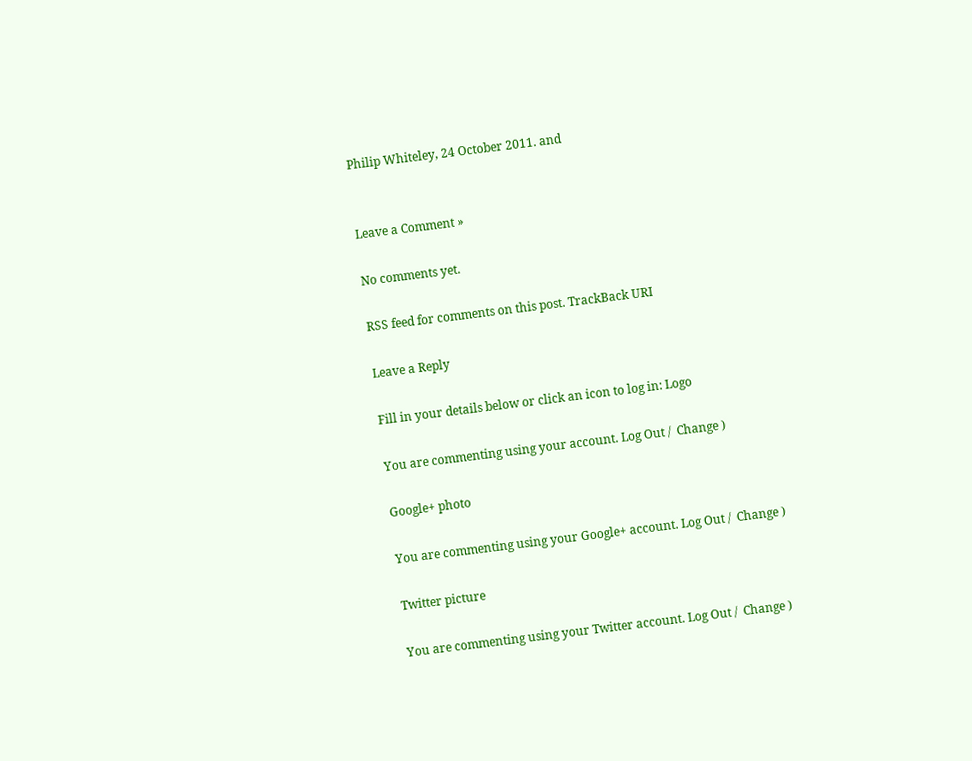Philip Whiteley, 24 October 2011. and


Leave a Comment »

No comments yet.

RSS feed for comments on this post. TrackBack URI

Leave a Reply

Fill in your details below or click an icon to log in: Logo

You are commenting using your account. Log Out /  Change )

Google+ photo

You are commenting using your Google+ account. Log Out /  Change )

Twitter picture

You are commenting using your Twitter account. Log Out /  Change )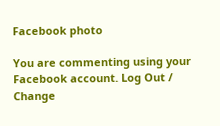Facebook photo

You are commenting using your Facebook account. Log Out /  Change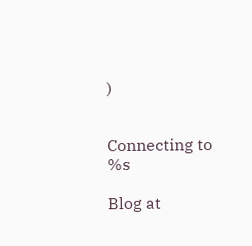)


Connecting to %s

Blog at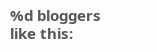%d bloggers like this: